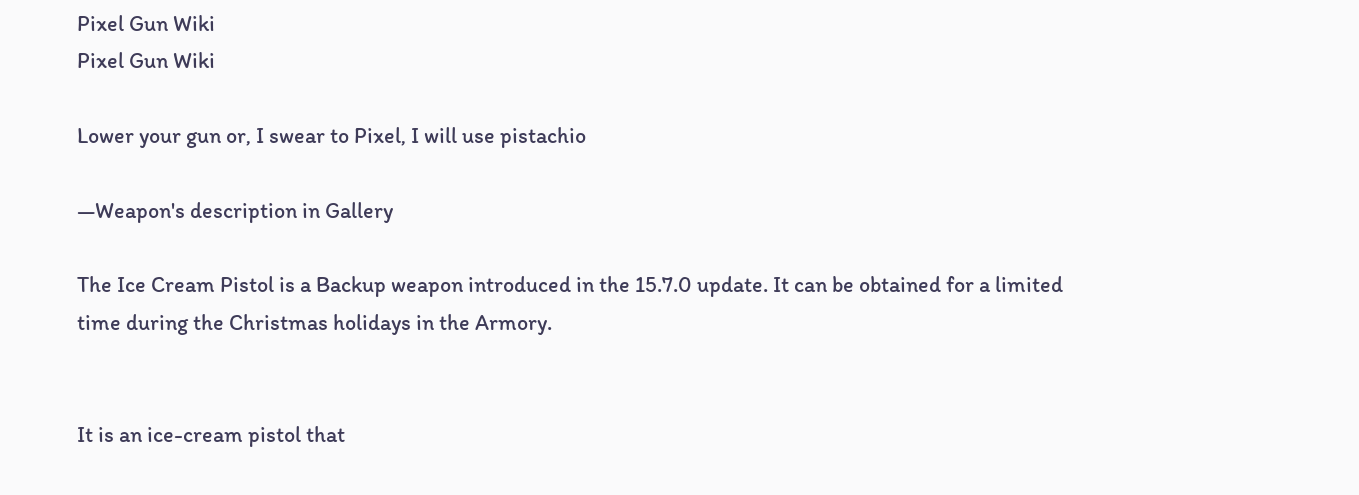Pixel Gun Wiki
Pixel Gun Wiki

Lower your gun or, I swear to Pixel, I will use pistachio

—Weapon's description in Gallery

The Ice Cream Pistol is a Backup weapon introduced in the 15.7.0 update. It can be obtained for a limited time during the Christmas holidays in the Armory.


It is an ice-cream pistol that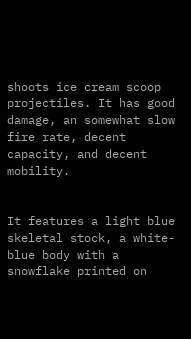shoots ice cream scoop projectiles. It has good damage, an somewhat slow fire rate, decent capacity, and decent mobility.


It features a light blue skeletal stock, a white-blue body with a snowflake printed on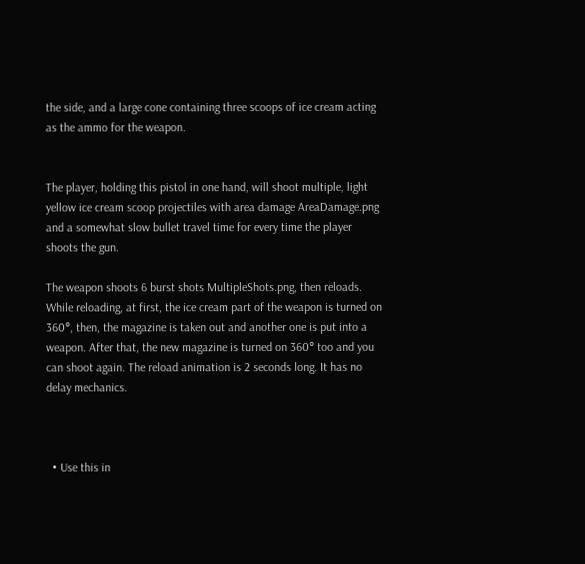the side, and a large cone containing three scoops of ice cream acting as the ammo for the weapon.


The player, holding this pistol in one hand, will shoot multiple, light yellow ice cream scoop projectiles with area damage AreaDamage.png and a somewhat slow bullet travel time for every time the player shoots the gun.

The weapon shoots 6 burst shots MultipleShots.png, then reloads. While reloading, at first, the ice cream part of the weapon is turned on 360°, then, the magazine is taken out and another one is put into a weapon. After that, the new magazine is turned on 360° too and you can shoot again. The reload animation is 2 seconds long. It has no delay mechanics.



  • Use this in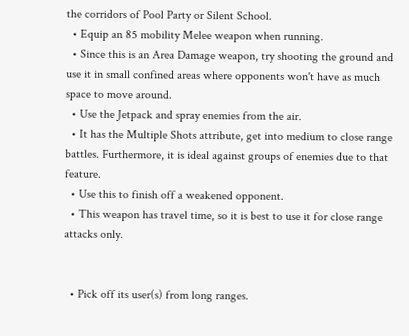the corridors of Pool Party or Silent School.
  • Equip an 85 mobility Melee weapon when running.
  • Since this is an Area Damage weapon, try shooting the ground and use it in small confined areas where opponents won't have as much space to move around.
  • Use the Jetpack and spray enemies from the air.
  • It has the Multiple Shots attribute, get into medium to close range battles. Furthermore, it is ideal against groups of enemies due to that feature.
  • Use this to finish off a weakened opponent.
  • This weapon has travel time, so it is best to use it for close range attacks only.


  • Pick off its user(s) from long ranges.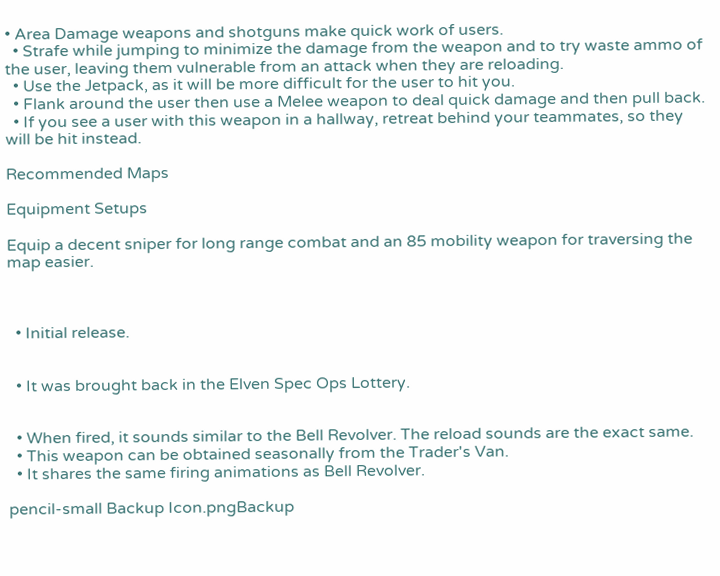• Area Damage weapons and shotguns make quick work of users.
  • Strafe while jumping to minimize the damage from the weapon and to try waste ammo of the user, leaving them vulnerable from an attack when they are reloading.
  • Use the Jetpack, as it will be more difficult for the user to hit you.
  • Flank around the user then use a Melee weapon to deal quick damage and then pull back.
  • If you see a user with this weapon in a hallway, retreat behind your teammates, so they will be hit instead.

Recommended Maps

Equipment Setups

Equip a decent sniper for long range combat and an 85 mobility weapon for traversing the map easier.



  • Initial release.


  • It was brought back in the Elven Spec Ops Lottery.


  • When fired, it sounds similar to the Bell Revolver. The reload sounds are the exact same.
  • This weapon can be obtained seasonally from the Trader's Van.
  • It shares the same firing animations as Bell Revolver.

pencil-small Backup Icon.pngBackup